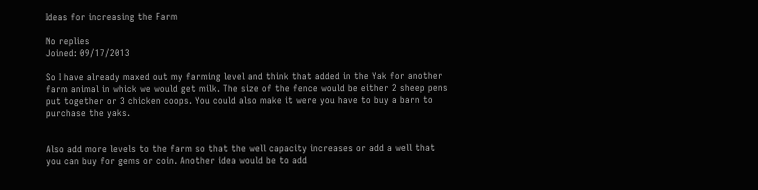Ideas for increasing the Farm

No replies
Joined: 09/17/2013

So I have already maxed out my farming level and think that added in the Yak for another farm animal in whick we would get milk. The size of the fence would be either 2 sheep pens put together or 3 chicken coops. You could also make it were you have to buy a barn to purchase the yaks.


Also add more levels to the farm so that the well capacity increases or add a well that you can buy for gems or coin. Another idea would be to add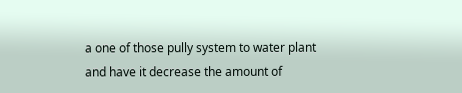a one of those pully system to water plant and have it decrease the amount of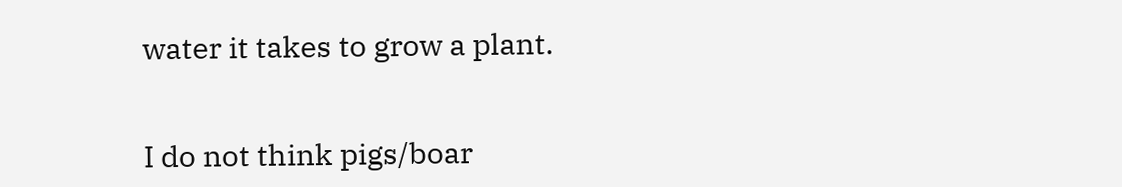water it takes to grow a plant.


I do not think pigs/boar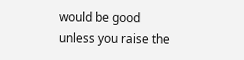would be good unless you raise the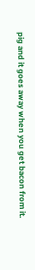pig and it goes away when you get bacon from it.